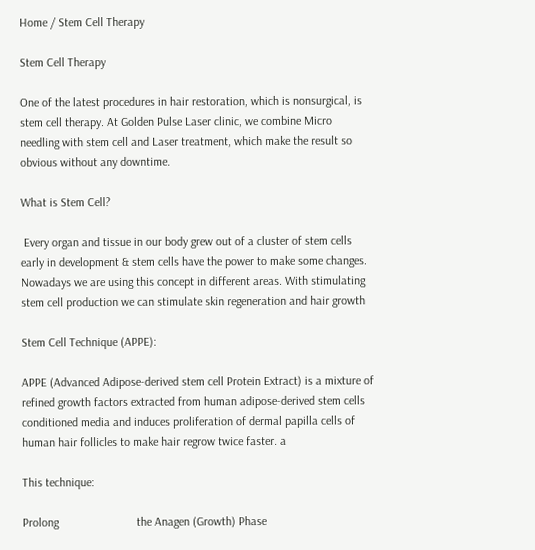Home / Stem Cell Therapy

Stem Cell Therapy

One of the latest procedures in hair restoration, which is nonsurgical, is stem cell therapy. At Golden Pulse Laser clinic, we combine Micro needling with stem cell and Laser treatment, which make the result so obvious without any downtime.

What is Stem Cell?

 Every organ and tissue in our body grew out of a cluster of stem cells early in development & stem cells have the power to make some changes. Nowadays we are using this concept in different areas. With stimulating stem cell production we can stimulate skin regeneration and hair growth

Stem Cell Technique (APPE):

APPE (Advanced Adipose-derived stem cell Protein Extract) is a mixture of refined growth factors extracted from human adipose-derived stem cells conditioned media and induces proliferation of dermal papilla cells of human hair follicles to make hair regrow twice faster. a

This technique:

Prolong                          the Anagen (Growth) Phase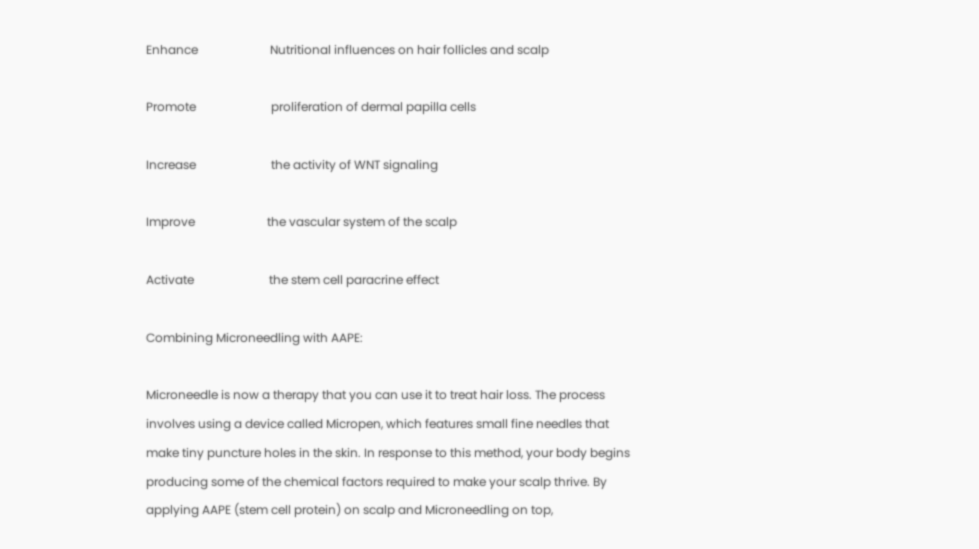Enhance                        Nutritional influences on hair follicles and scalp

Promote                         proliferation of dermal papilla cells

Increase                         the activity of WNT signaling

Improve                        the vascular system of the scalp

Activate                         the stem cell paracrine effect

Combining Microneedling with AAPE:

Microneedle is now a therapy that you can use it to treat hair loss. The process involves using a device called Micropen, which features small fine needles that make tiny puncture holes in the skin. In response to this method, your body begins producing some of the chemical factors required to make your scalp thrive. By applying AAPE (stem cell protein) on scalp and Microneedling on top,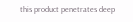this product penetrates deep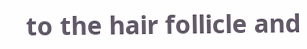to the hair follicle and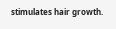stimulates hair growth.